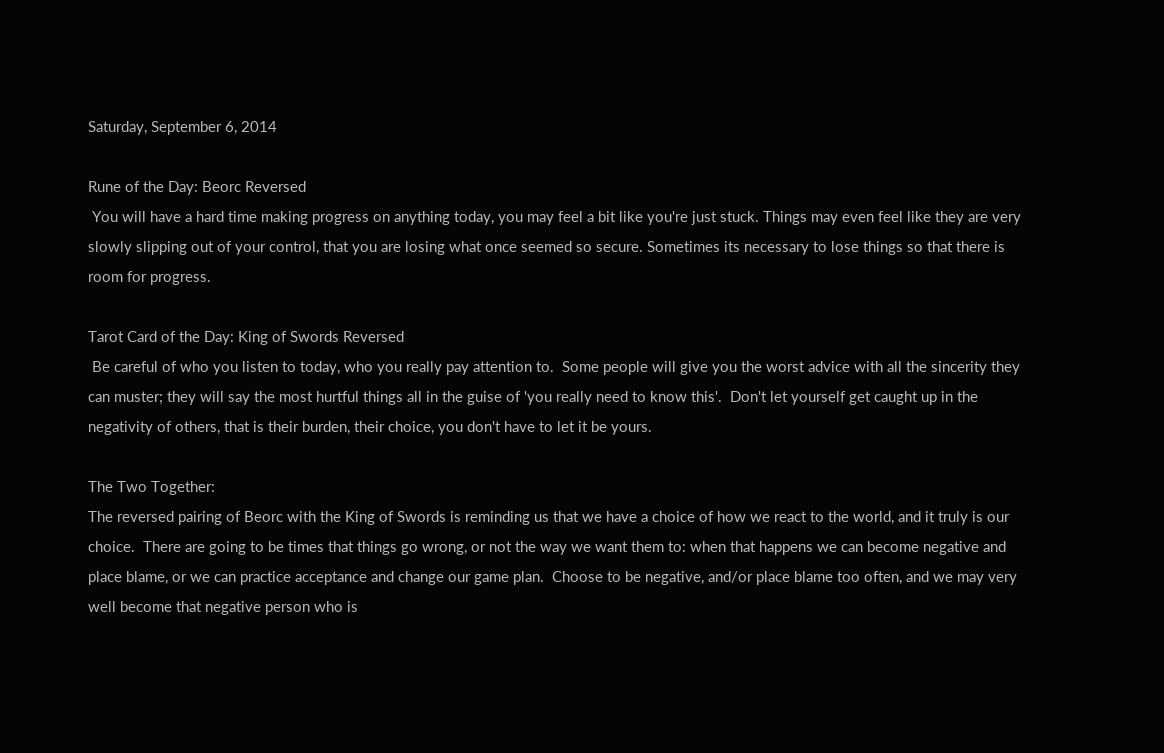Saturday, September 6, 2014

Rune of the Day: Beorc Reversed
 You will have a hard time making progress on anything today, you may feel a bit like you're just stuck. Things may even feel like they are very slowly slipping out of your control, that you are losing what once seemed so secure. Sometimes its necessary to lose things so that there is room for progress.

Tarot Card of the Day: King of Swords Reversed
 Be careful of who you listen to today, who you really pay attention to.  Some people will give you the worst advice with all the sincerity they can muster; they will say the most hurtful things all in the guise of 'you really need to know this'.  Don't let yourself get caught up in the negativity of others, that is their burden, their choice, you don't have to let it be yours.

The Two Together:
The reversed pairing of Beorc with the King of Swords is reminding us that we have a choice of how we react to the world, and it truly is our choice.  There are going to be times that things go wrong, or not the way we want them to: when that happens we can become negative and place blame, or we can practice acceptance and change our game plan.  Choose to be negative, and/or place blame too often, and we may very well become that negative person who is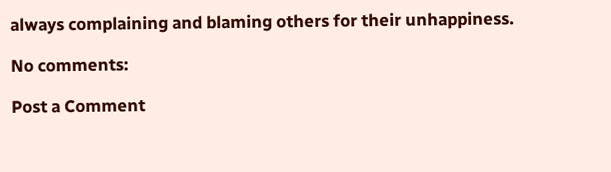always complaining and blaming others for their unhappiness.

No comments:

Post a Comment